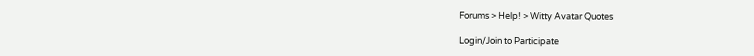Forums > Help! > Witty Avatar Quotes

Login/Join to Participate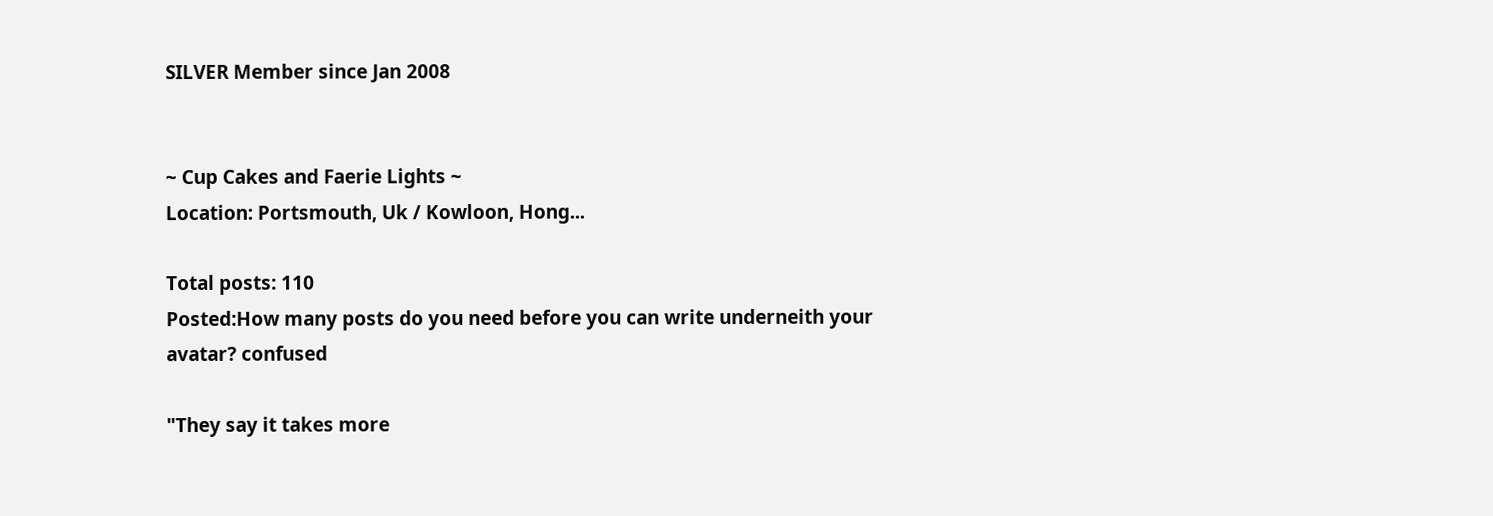SILVER Member since Jan 2008


~ Cup Cakes and Faerie Lights ~
Location: Portsmouth, Uk / Kowloon, Hong...

Total posts: 110
Posted:How many posts do you need before you can write underneith your avatar? confused

"They say it takes more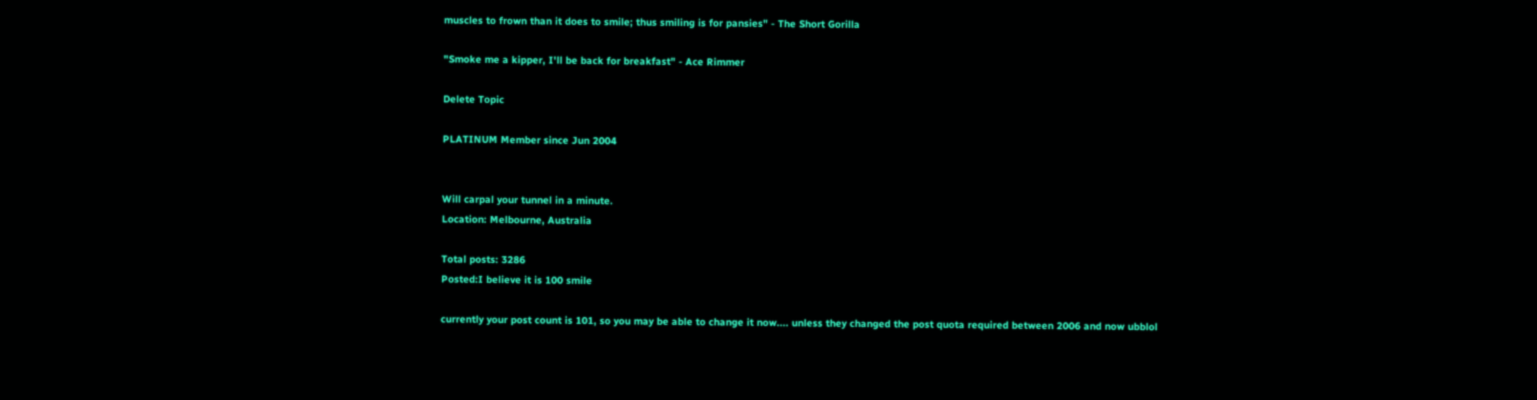muscles to frown than it does to smile; thus smiling is for pansies" - The Short Gorilla

"Smoke me a kipper, I'll be back for breakfast" - Ace Rimmer

Delete Topic

PLATINUM Member since Jun 2004


Will carpal your tunnel in a minute.
Location: Melbourne, Australia

Total posts: 3286
Posted:I believe it is 100 smile

currently your post count is 101, so you may be able to change it now.... unless they changed the post quota required between 2006 and now ubblol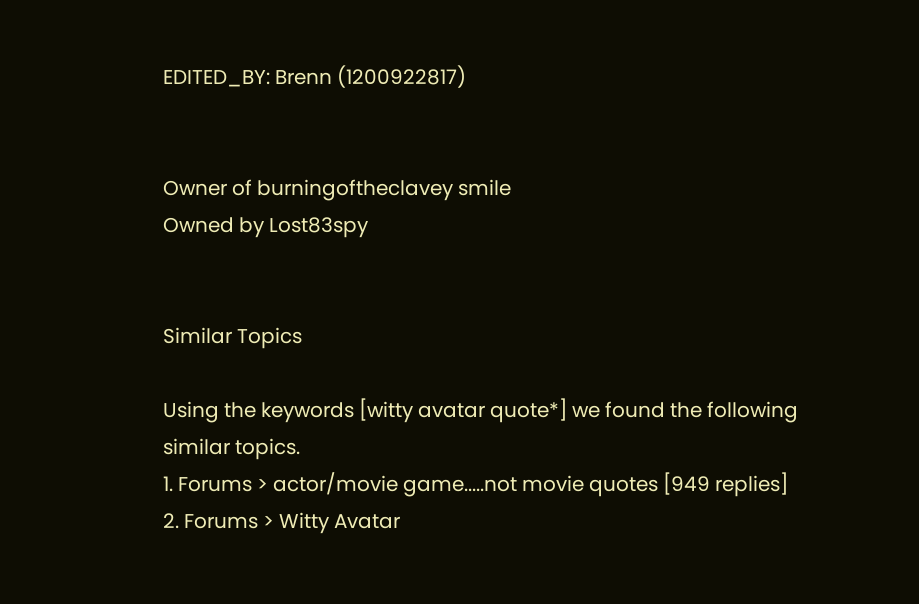EDITED_BY: Brenn (1200922817)


Owner of burningoftheclavey smile
Owned by Lost83spy


Similar Topics

Using the keywords [witty avatar quote*] we found the following similar topics.
1. Forums > actor/movie game.....not movie quotes [949 replies]
2. Forums > Witty Avatar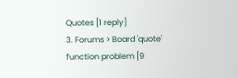Quotes [1 reply]
3. Forums > Board 'quote' function problem [9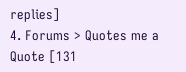replies]
4. Forums > Quotes me a Quote [131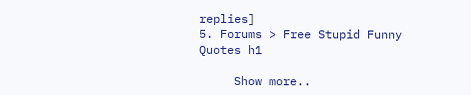replies]
5. Forums > Free Stupid Funny Quotes h1

     Show more..